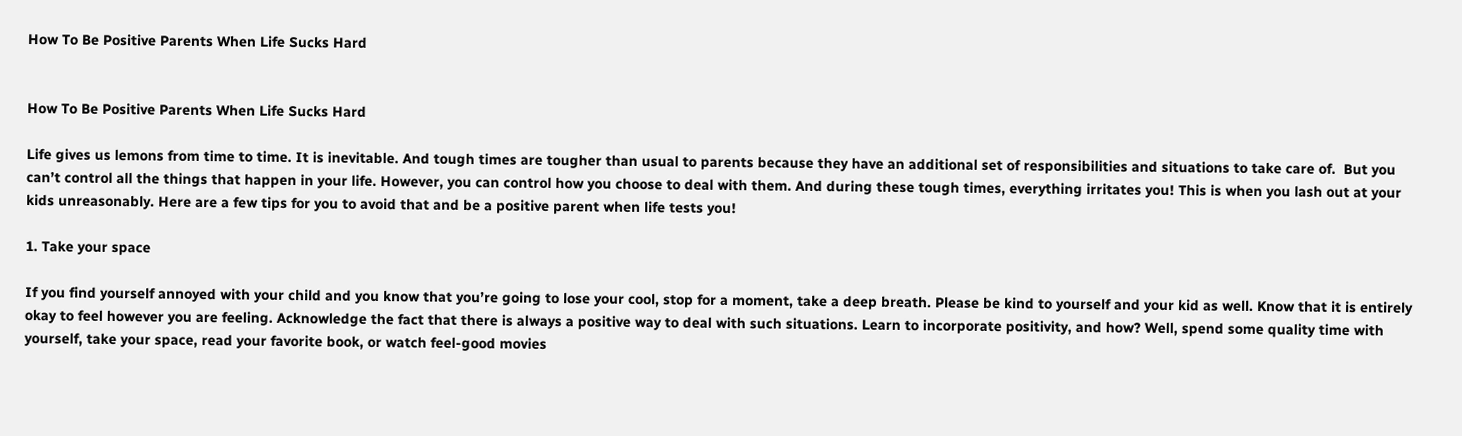How To Be Positive Parents When Life Sucks Hard


How To Be Positive Parents When Life Sucks Hard

Life gives us lemons from time to time. It is inevitable. And tough times are tougher than usual to parents because they have an additional set of responsibilities and situations to take care of.  But you can’t control all the things that happen in your life. However, you can control how you choose to deal with them. And during these tough times, everything irritates you! This is when you lash out at your kids unreasonably. Here are a few tips for you to avoid that and be a positive parent when life tests you!

1. Take your space

If you find yourself annoyed with your child and you know that you’re going to lose your cool, stop for a moment, take a deep breath. Please be kind to yourself and your kid as well. Know that it is entirely okay to feel however you are feeling. Acknowledge the fact that there is always a positive way to deal with such situations. Learn to incorporate positivity, and how? Well, spend some quality time with yourself, take your space, read your favorite book, or watch feel-good movies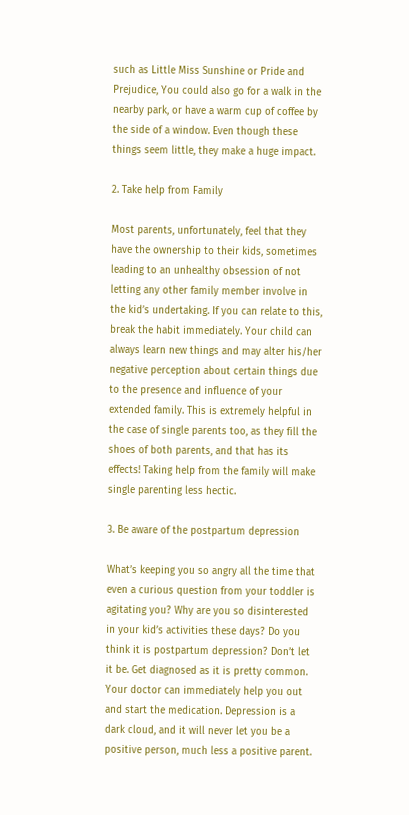such as Little Miss Sunshine or Pride and Prejudice, You could also go for a walk in the nearby park, or have a warm cup of coffee by the side of a window. Even though these things seem little, they make a huge impact.

2. Take help from Family

Most parents, unfortunately, feel that they have the ownership to their kids, sometimes leading to an unhealthy obsession of not letting any other family member involve in the kid’s undertaking. If you can relate to this, break the habit immediately. Your child can always learn new things and may alter his/her negative perception about certain things due to the presence and influence of your extended family. This is extremely helpful in the case of single parents too, as they fill the shoes of both parents, and that has its effects! Taking help from the family will make single parenting less hectic.

3. Be aware of the postpartum depression

What’s keeping you so angry all the time that even a curious question from your toddler is agitating you? Why are you so disinterested in your kid’s activities these days? Do you think it is postpartum depression? Don’t let it be. Get diagnosed as it is pretty common. Your doctor can immediately help you out and start the medication. Depression is a dark cloud, and it will never let you be a positive person, much less a positive parent.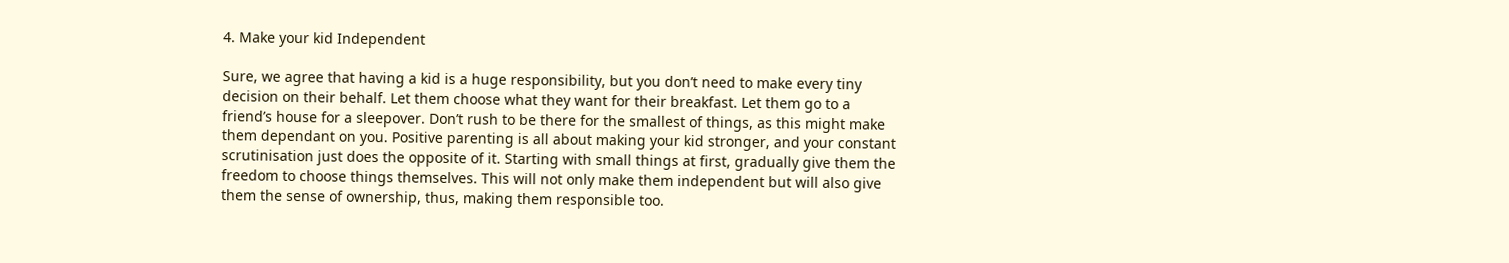4. Make your kid Independent

Sure, we agree that having a kid is a huge responsibility, but you don’t need to make every tiny decision on their behalf. Let them choose what they want for their breakfast. Let them go to a friend’s house for a sleepover. Don’t rush to be there for the smallest of things, as this might make them dependant on you. Positive parenting is all about making your kid stronger, and your constant scrutinisation just does the opposite of it. Starting with small things at first, gradually give them the freedom to choose things themselves. This will not only make them independent but will also give them the sense of ownership, thus, making them responsible too.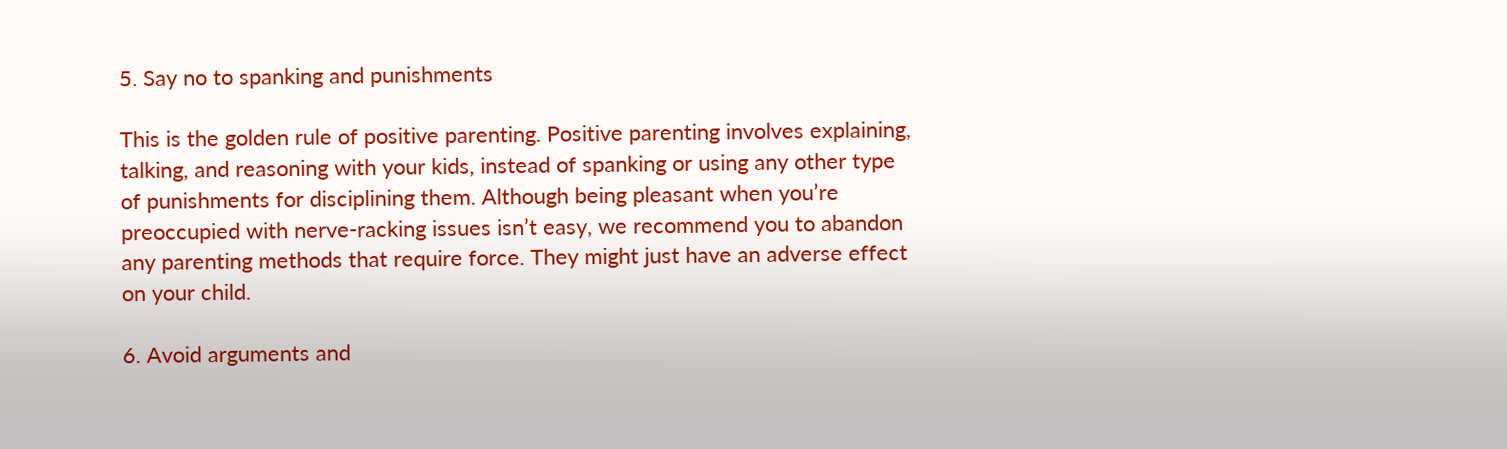5. Say no to spanking and punishments

This is the golden rule of positive parenting. Positive parenting involves explaining, talking, and reasoning with your kids, instead of spanking or using any other type of punishments for disciplining them. Although being pleasant when you’re preoccupied with nerve-racking issues isn’t easy, we recommend you to abandon any parenting methods that require force. They might just have an adverse effect on your child.

6. Avoid arguments and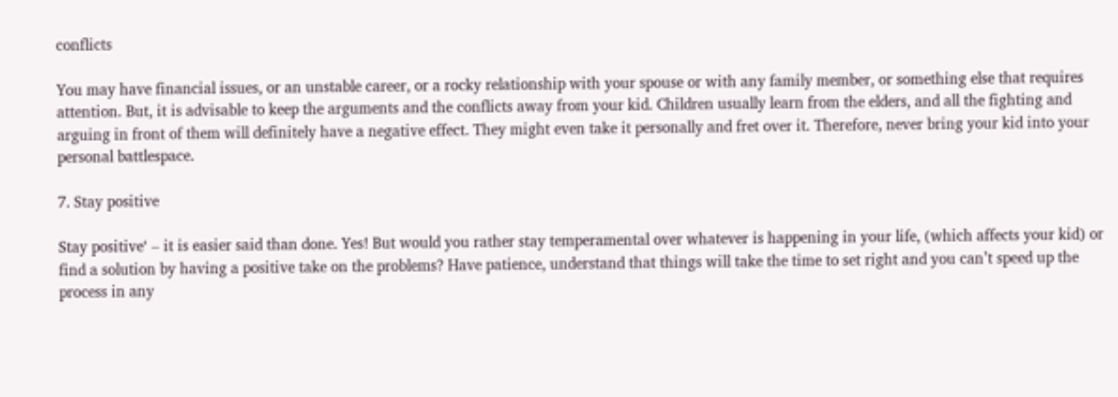conflicts

You may have financial issues, or an unstable career, or a rocky relationship with your spouse or with any family member, or something else that requires attention. But, it is advisable to keep the arguments and the conflicts away from your kid. Children usually learn from the elders, and all the fighting and arguing in front of them will definitely have a negative effect. They might even take it personally and fret over it. Therefore, never bring your kid into your personal battlespace.

7. Stay positive

Stay positive‘ – it is easier said than done. Yes! But would you rather stay temperamental over whatever is happening in your life, (which affects your kid) or find a solution by having a positive take on the problems? Have patience, understand that things will take the time to set right and you can’t speed up the process in any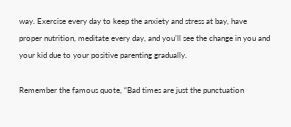way. Exercise every day to keep the anxiety and stress at bay, have proper nutrition, meditate every day, and you’ll see the change in you and your kid due to your positive parenting gradually.

Remember the famous quote, “Bad times are just the punctuation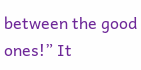between the good ones!” It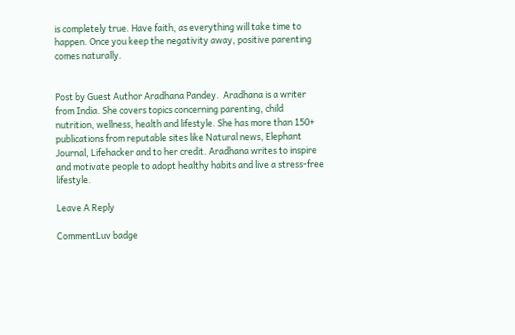is completely true. Have faith, as everything will take time to happen. Once you keep the negativity away, positive parenting comes naturally.


Post by Guest Author Aradhana Pandey.  Aradhana is a writer from India. She covers topics concerning parenting, child nutrition, wellness, health and lifestyle. She has more than 150+ publications from reputable sites like Natural news, Elephant Journal, Lifehacker and to her credit. Aradhana writes to inspire and motivate people to adopt healthy habits and live a stress-free lifestyle.

Leave A Reply

CommentLuv badge